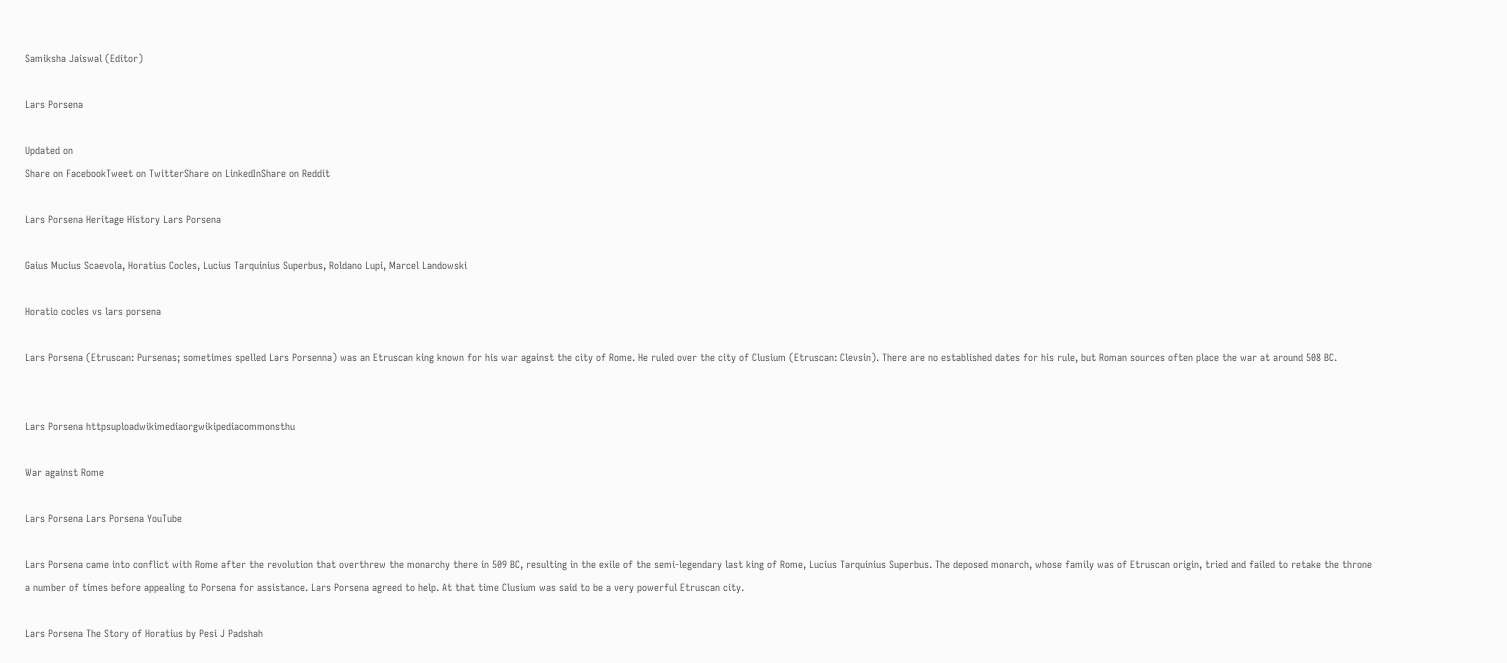Samiksha Jaiswal (Editor)

Lars Porsena

Updated on
Share on FacebookTweet on TwitterShare on LinkedInShare on Reddit

Lars Porsena Heritage History Lars Porsena

Gaius Mucius Scaevola, Horatius Cocles, Lucius Tarquinius Superbus, Roldano Lupi, Marcel Landowski

Horatio cocles vs lars porsena

Lars Porsena (Etruscan: Pursenas; sometimes spelled Lars Porsenna) was an Etruscan king known for his war against the city of Rome. He ruled over the city of Clusium (Etruscan: Clevsin). There are no established dates for his rule, but Roman sources often place the war at around 508 BC.


Lars Porsena httpsuploadwikimediaorgwikipediacommonsthu

War against Rome

Lars Porsena Lars Porsena YouTube

Lars Porsena came into conflict with Rome after the revolution that overthrew the monarchy there in 509 BC, resulting in the exile of the semi-legendary last king of Rome, Lucius Tarquinius Superbus. The deposed monarch, whose family was of Etruscan origin, tried and failed to retake the throne a number of times before appealing to Porsena for assistance. Lars Porsena agreed to help. At that time Clusium was said to be a very powerful Etruscan city.

Lars Porsena The Story of Horatius by Pesi J Padshah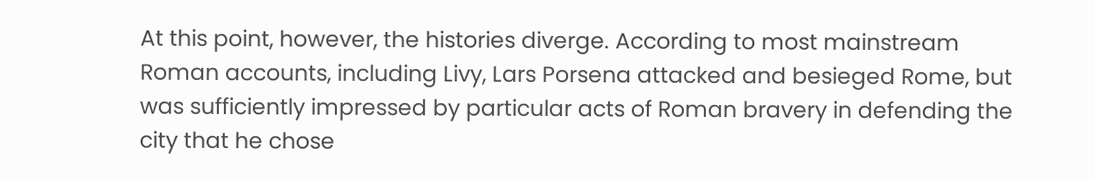At this point, however, the histories diverge. According to most mainstream Roman accounts, including Livy, Lars Porsena attacked and besieged Rome, but was sufficiently impressed by particular acts of Roman bravery in defending the city that he chose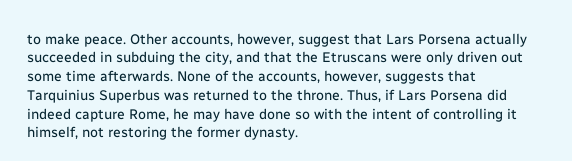to make peace. Other accounts, however, suggest that Lars Porsena actually succeeded in subduing the city, and that the Etruscans were only driven out some time afterwards. None of the accounts, however, suggests that Tarquinius Superbus was returned to the throne. Thus, if Lars Porsena did indeed capture Rome, he may have done so with the intent of controlling it himself, not restoring the former dynasty.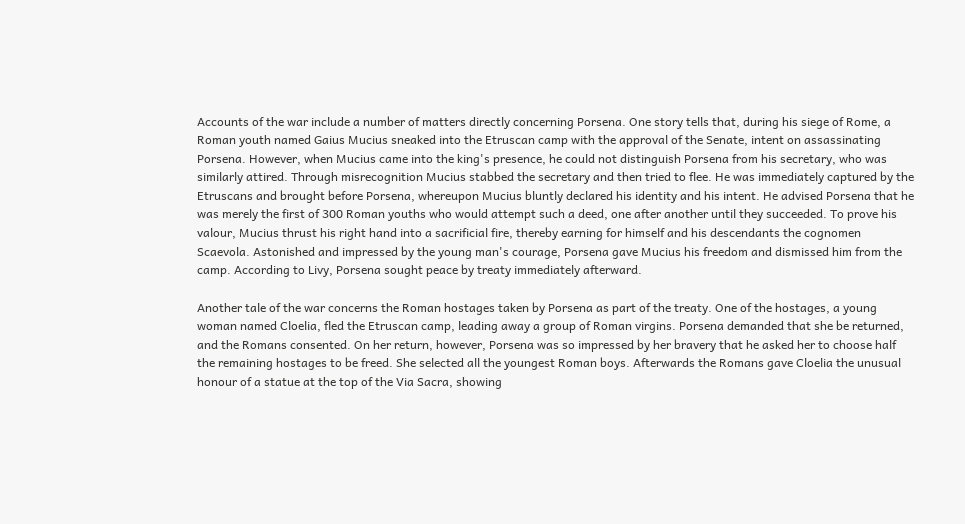Accounts of the war include a number of matters directly concerning Porsena. One story tells that, during his siege of Rome, a Roman youth named Gaius Mucius sneaked into the Etruscan camp with the approval of the Senate, intent on assassinating Porsena. However, when Mucius came into the king's presence, he could not distinguish Porsena from his secretary, who was similarly attired. Through misrecognition Mucius stabbed the secretary and then tried to flee. He was immediately captured by the Etruscans and brought before Porsena, whereupon Mucius bluntly declared his identity and his intent. He advised Porsena that he was merely the first of 300 Roman youths who would attempt such a deed, one after another until they succeeded. To prove his valour, Mucius thrust his right hand into a sacrificial fire, thereby earning for himself and his descendants the cognomen Scaevola. Astonished and impressed by the young man's courage, Porsena gave Mucius his freedom and dismissed him from the camp. According to Livy, Porsena sought peace by treaty immediately afterward.

Another tale of the war concerns the Roman hostages taken by Porsena as part of the treaty. One of the hostages, a young woman named Cloelia, fled the Etruscan camp, leading away a group of Roman virgins. Porsena demanded that she be returned, and the Romans consented. On her return, however, Porsena was so impressed by her bravery that he asked her to choose half the remaining hostages to be freed. She selected all the youngest Roman boys. Afterwards the Romans gave Cloelia the unusual honour of a statue at the top of the Via Sacra, showing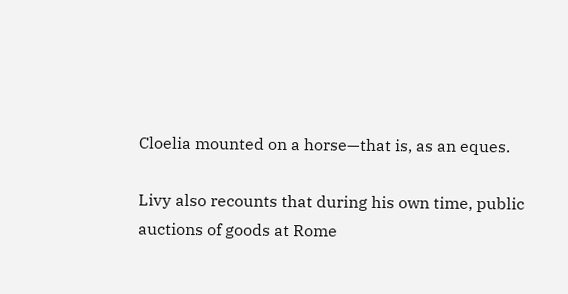Cloelia mounted on a horse—that is, as an eques.

Livy also recounts that during his own time, public auctions of goods at Rome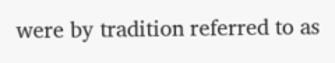were by tradition referred to as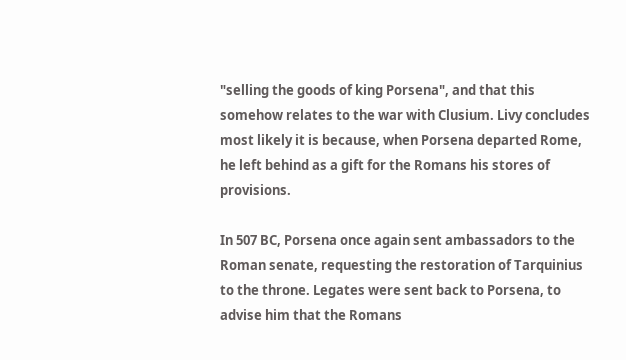"selling the goods of king Porsena", and that this somehow relates to the war with Clusium. Livy concludes most likely it is because, when Porsena departed Rome, he left behind as a gift for the Romans his stores of provisions.

In 507 BC, Porsena once again sent ambassadors to the Roman senate, requesting the restoration of Tarquinius to the throne. Legates were sent back to Porsena, to advise him that the Romans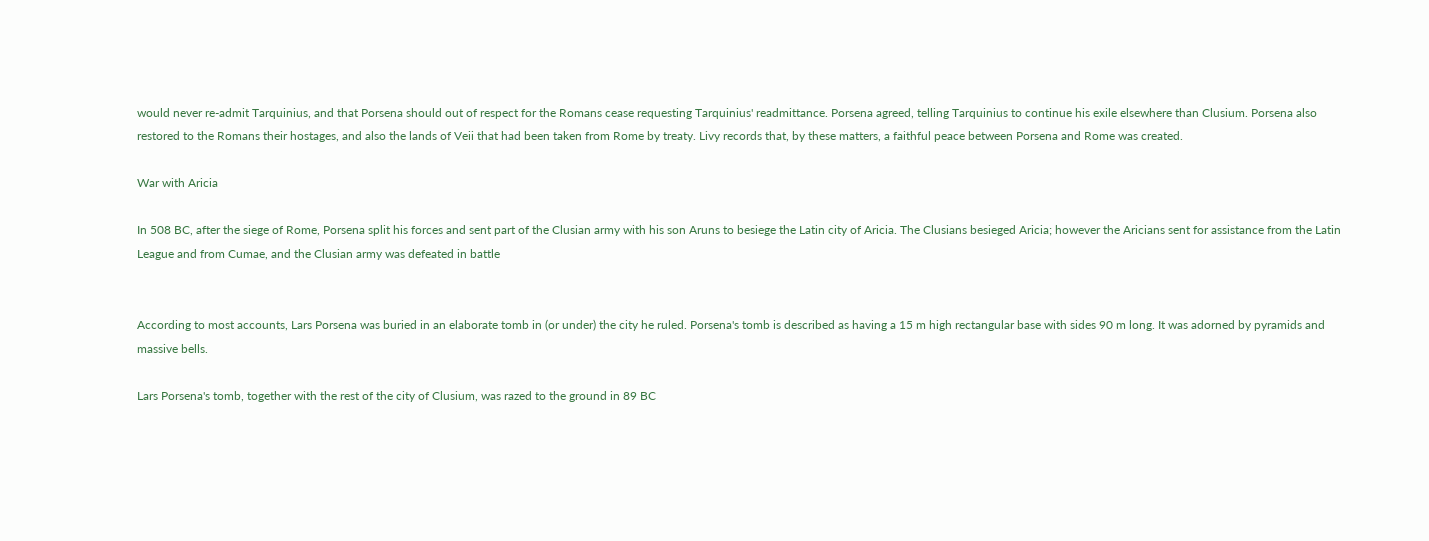would never re-admit Tarquinius, and that Porsena should out of respect for the Romans cease requesting Tarquinius' readmittance. Porsena agreed, telling Tarquinius to continue his exile elsewhere than Clusium. Porsena also restored to the Romans their hostages, and also the lands of Veii that had been taken from Rome by treaty. Livy records that, by these matters, a faithful peace between Porsena and Rome was created.

War with Aricia

In 508 BC, after the siege of Rome, Porsena split his forces and sent part of the Clusian army with his son Aruns to besiege the Latin city of Aricia. The Clusians besieged Aricia; however the Aricians sent for assistance from the Latin League and from Cumae, and the Clusian army was defeated in battle


According to most accounts, Lars Porsena was buried in an elaborate tomb in (or under) the city he ruled. Porsena's tomb is described as having a 15 m high rectangular base with sides 90 m long. It was adorned by pyramids and massive bells.

Lars Porsena's tomb, together with the rest of the city of Clusium, was razed to the ground in 89 BC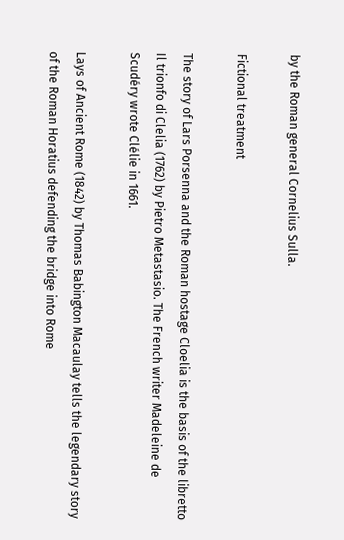by the Roman general Cornelius Sulla.

Fictional treatment

The story of Lars Porsenna and the Roman hostage Cloelia is the basis of the libretto Il trionfo di Clelia (1762) by Pietro Metastasio. The French writer Madeleine de Scudéry wrote Clélie in 1661.

Lays of Ancient Rome (1842) by Thomas Babington Macaulay tells the legendary story of the Roman Horatius defending the bridge into Rome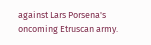against Lars Porsena's oncoming Etruscan army.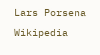Lars Porsena Wikipedia